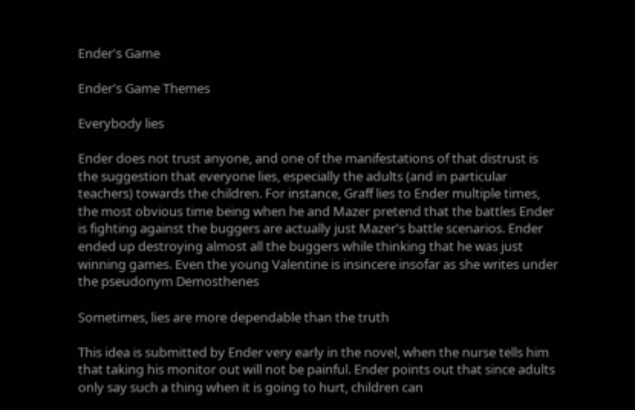Ender's Game

Ender's Game Themes

Everybody lies

Ender does not trust anyone, and one of the manifestations of that distrust is the suggestion that everyone lies, especially the adults (and in particular teachers) towards the children. For instance, Graff lies to Ender multiple times, the most obvious time being when he and Mazer pretend that the battles Ender is fighting against the buggers are actually just Mazer's battle scenarios. Ender ended up destroying almost all the buggers while thinking that he was just winning games. Even the young Valentine is insincere insofar as she writes under the pseudonym Demosthenes

Sometimes, lies are more dependable than the truth

This idea is submitted by Ender very early in the novel, when the nurse tells him that taking his monitor out will not be painful. Ender points out that since adults only say such a thing when it is going to hurt, children can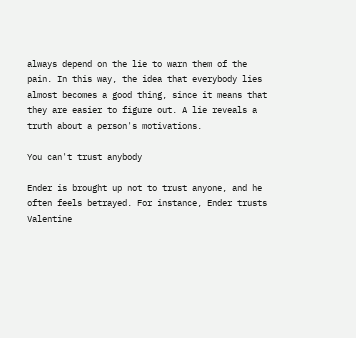always depend on the lie to warn them of the pain. In this way, the idea that everybody lies almost becomes a good thing, since it means that they are easier to figure out. A lie reveals a truth about a person's motivations.

You can't trust anybody

Ender is brought up not to trust anyone, and he often feels betrayed. For instance, Ender trusts Valentine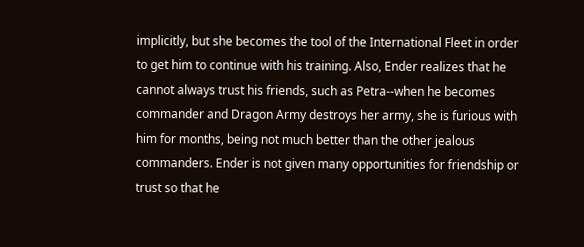implicitly, but she becomes the tool of the International Fleet in order to get him to continue with his training. Also, Ender realizes that he cannot always trust his friends, such as Petra--when he becomes commander and Dragon Army destroys her army, she is furious with him for months, being not much better than the other jealous commanders. Ender is not given many opportunities for friendship or trust so that he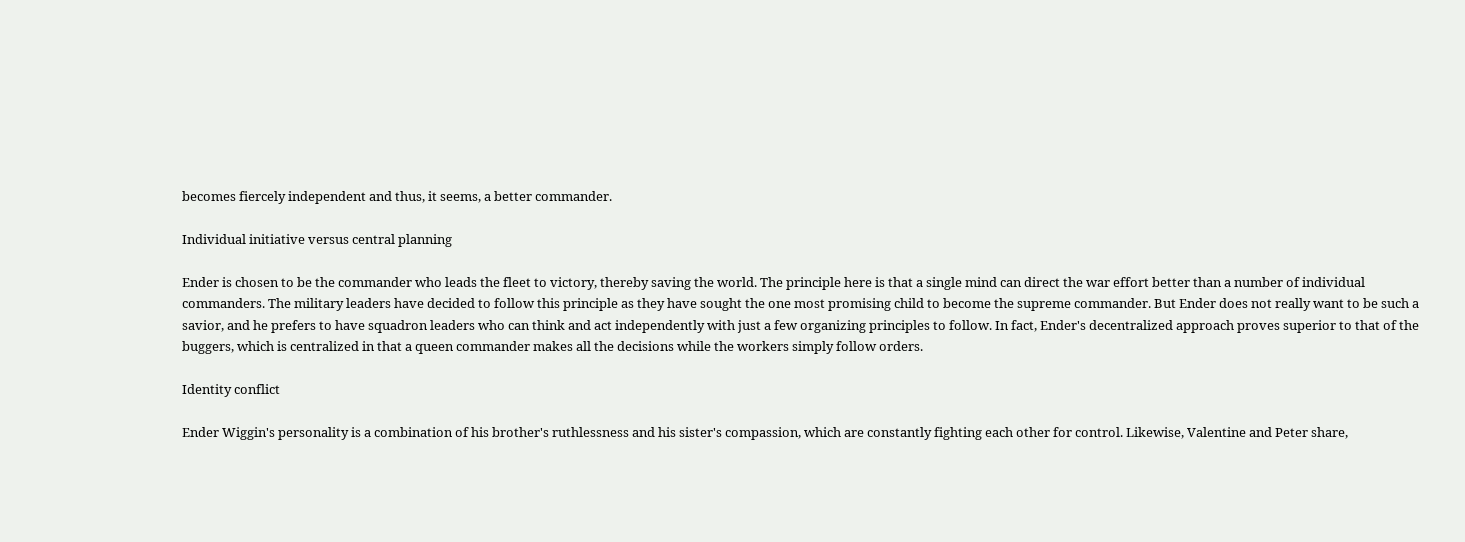becomes fiercely independent and thus, it seems, a better commander.

Individual initiative versus central planning

Ender is chosen to be the commander who leads the fleet to victory, thereby saving the world. The principle here is that a single mind can direct the war effort better than a number of individual commanders. The military leaders have decided to follow this principle as they have sought the one most promising child to become the supreme commander. But Ender does not really want to be such a savior, and he prefers to have squadron leaders who can think and act independently with just a few organizing principles to follow. In fact, Ender's decentralized approach proves superior to that of the buggers, which is centralized in that a queen commander makes all the decisions while the workers simply follow orders.

Identity conflict

Ender Wiggin's personality is a combination of his brother's ruthlessness and his sister's compassion, which are constantly fighting each other for control. Likewise, Valentine and Peter share,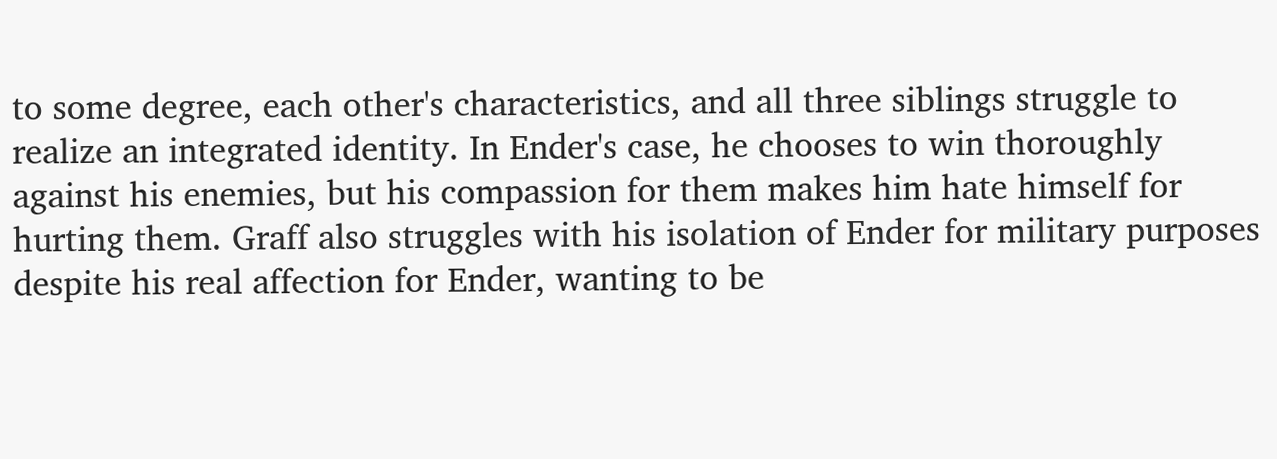to some degree, each other's characteristics, and all three siblings struggle to realize an integrated identity. In Ender's case, he chooses to win thoroughly against his enemies, but his compassion for them makes him hate himself for hurting them. Graff also struggles with his isolation of Ender for military purposes despite his real affection for Ender, wanting to be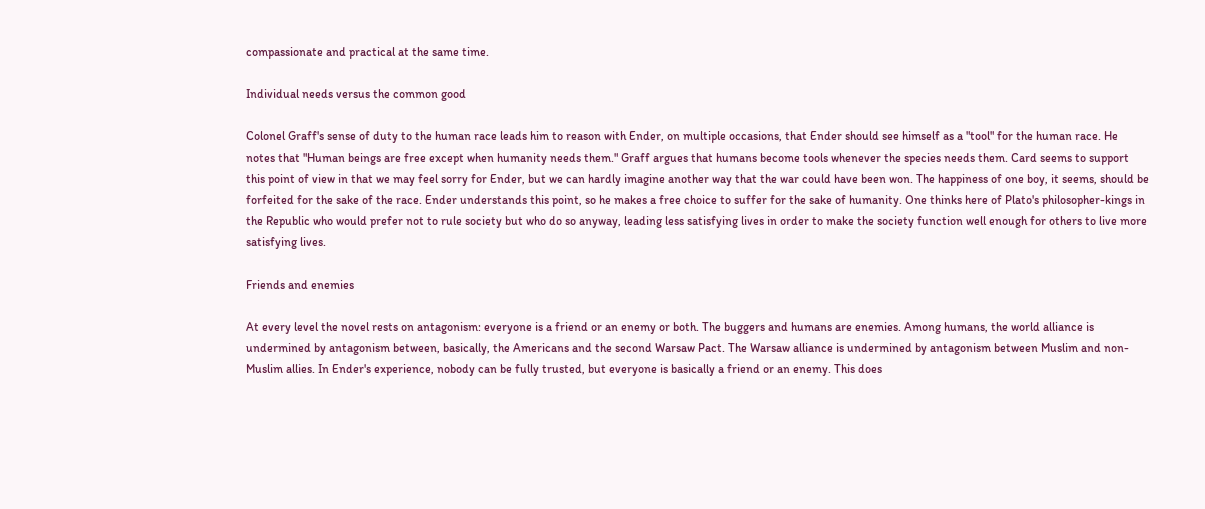compassionate and practical at the same time.

Individual needs versus the common good

Colonel Graff's sense of duty to the human race leads him to reason with Ender, on multiple occasions, that Ender should see himself as a "tool" for the human race. He notes that "Human beings are free except when humanity needs them." Graff argues that humans become tools whenever the species needs them. Card seems to support this point of view in that we may feel sorry for Ender, but we can hardly imagine another way that the war could have been won. The happiness of one boy, it seems, should be forfeited for the sake of the race. Ender understands this point, so he makes a free choice to suffer for the sake of humanity. One thinks here of Plato's philosopher-kings in the Republic who would prefer not to rule society but who do so anyway, leading less satisfying lives in order to make the society function well enough for others to live more satisfying lives.

Friends and enemies

At every level the novel rests on antagonism: everyone is a friend or an enemy or both. The buggers and humans are enemies. Among humans, the world alliance is undermined by antagonism between, basically, the Americans and the second Warsaw Pact. The Warsaw alliance is undermined by antagonism between Muslim and non-Muslim allies. In Ender's experience, nobody can be fully trusted, but everyone is basically a friend or an enemy. This does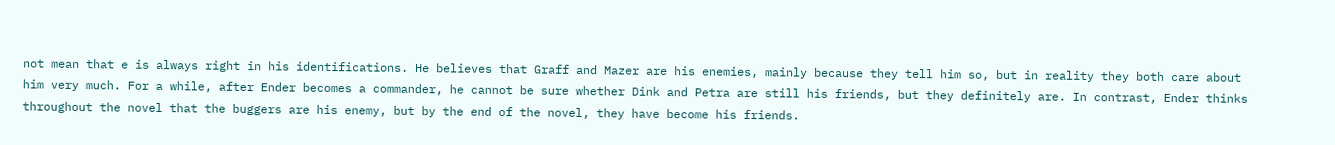not mean that e is always right in his identifications. He believes that Graff and Mazer are his enemies, mainly because they tell him so, but in reality they both care about him very much. For a while, after Ender becomes a commander, he cannot be sure whether Dink and Petra are still his friends, but they definitely are. In contrast, Ender thinks throughout the novel that the buggers are his enemy, but by the end of the novel, they have become his friends.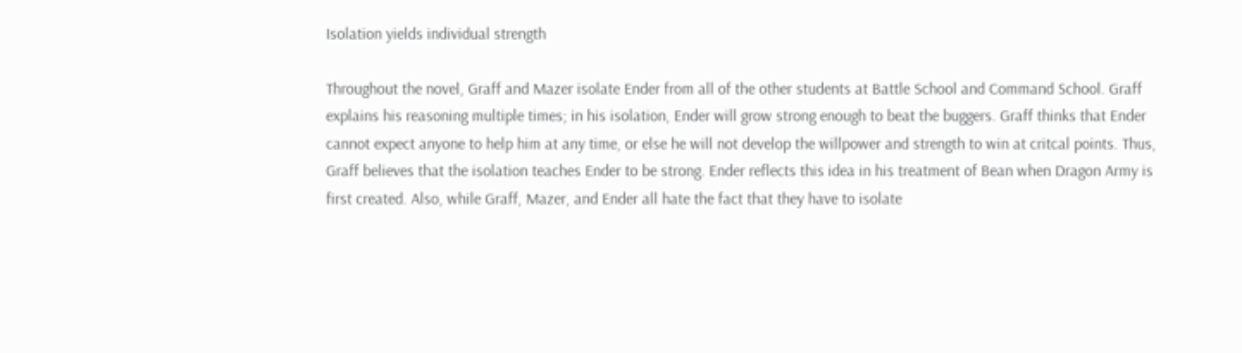Isolation yields individual strength

Throughout the novel, Graff and Mazer isolate Ender from all of the other students at Battle School and Command School. Graff explains his reasoning multiple times; in his isolation, Ender will grow strong enough to beat the buggers. Graff thinks that Ender cannot expect anyone to help him at any time, or else he will not develop the willpower and strength to win at critcal points. Thus, Graff believes that the isolation teaches Ender to be strong. Ender reflects this idea in his treatment of Bean when Dragon Army is first created. Also, while Graff, Mazer, and Ender all hate the fact that they have to isolate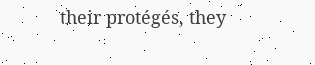their protégés, they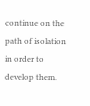continue on the path of isolation in order to develop them.